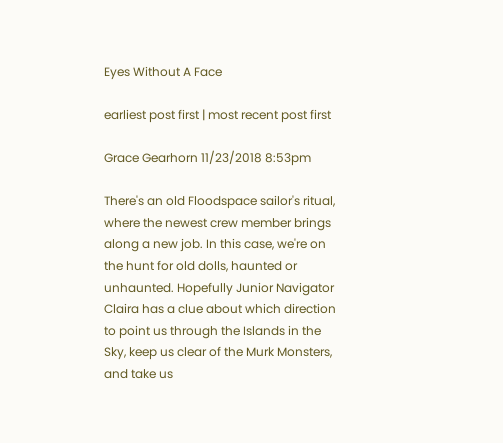Eyes Without A Face

earliest post first | most recent post first

Grace Gearhorn 11/23/2018 8:53pm

There's an old Floodspace sailor's ritual, where the newest crew member brings along a new job. In this case, we're on the hunt for old dolls, haunted or unhaunted. Hopefully Junior Navigator Claira has a clue about which direction to point us through the Islands in the Sky, keep us clear of the Murk Monsters, and take us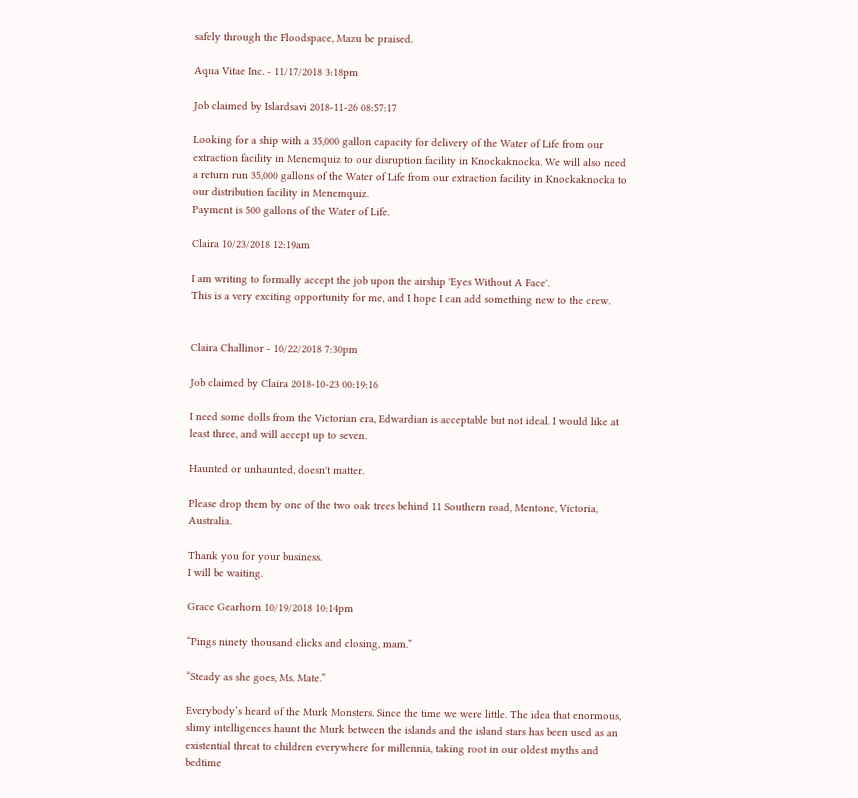safely through the Floodspace, Mazu be praised.

Aqua Vitae Inc. - 11/17/2018 3:18pm

Job claimed by Islardsavi 2018-11-26 08:57:17

Looking for a ship with a 35,000 gallon capacity for delivery of the Water of Life from our extraction facility in Menemquiz to our disruption facility in Knockaknocka. We will also need a return run 35,000 gallons of the Water of Life from our extraction facility in Knockaknocka to our distribution facility in Menemquiz.
Payment is 500 gallons of the Water of Life.

Claira 10/23/2018 12:19am

I am writing to formally accept the job upon the airship 'Eyes Without A Face'.
This is a very exciting opportunity for me, and I hope I can add something new to the crew.


Claira Challinor - 10/22/2018 7:30pm

Job claimed by Claira 2018-10-23 00:19:16

I need some dolls from the Victorian era, Edwardian is acceptable but not ideal. I would like at least three, and will accept up to seven.

Haunted or unhaunted, doesn't matter.

Please drop them by one of the two oak trees behind 11 Southern road, Mentone, Victoria, Australia.

Thank you for your business.
I will be waiting.

Grace Gearhorn 10/19/2018 10:14pm

“Pings ninety thousand clicks and closing, mam.”

“Steady as she goes, Ms. Mate.”

Everybody’s heard of the Murk Monsters. Since the time we were little. The idea that enormous, slimy intelligences haunt the Murk between the islands and the island stars has been used as an existential threat to children everywhere for millennia, taking root in our oldest myths and bedtime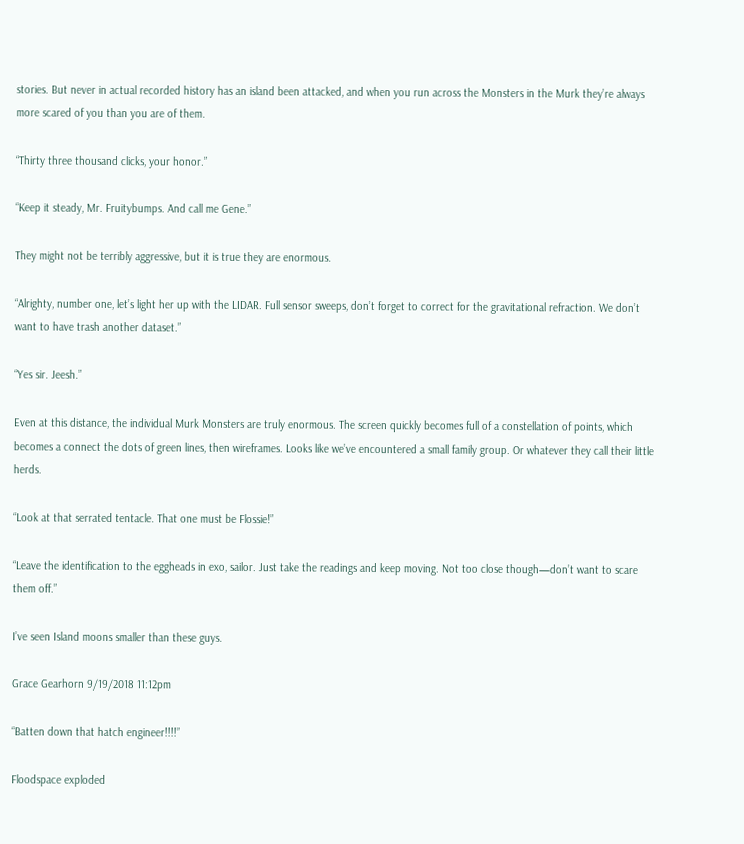stories. But never in actual recorded history has an island been attacked, and when you run across the Monsters in the Murk they’re always more scared of you than you are of them.

“Thirty three thousand clicks, your honor.”

“Keep it steady, Mr. Fruitybumps. And call me Gene.”

They might not be terribly aggressive, but it is true they are enormous.

“Alrighty, number one, let’s light her up with the LIDAR. Full sensor sweeps, don’t forget to correct for the gravitational refraction. We don’t want to have trash another dataset.”

“Yes sir. Jeesh.”

Even at this distance, the individual Murk Monsters are truly enormous. The screen quickly becomes full of a constellation of points, which becomes a connect the dots of green lines, then wireframes. Looks like we’ve encountered a small family group. Or whatever they call their little herds.

“Look at that serrated tentacle. That one must be Flossie!”

“Leave the identification to the eggheads in exo, sailor. Just take the readings and keep moving. Not too close though—don’t want to scare them off.”

I’ve seen Island moons smaller than these guys.

Grace Gearhorn 9/19/2018 11:12pm

“Batten down that hatch engineer!!!!”

Floodspace exploded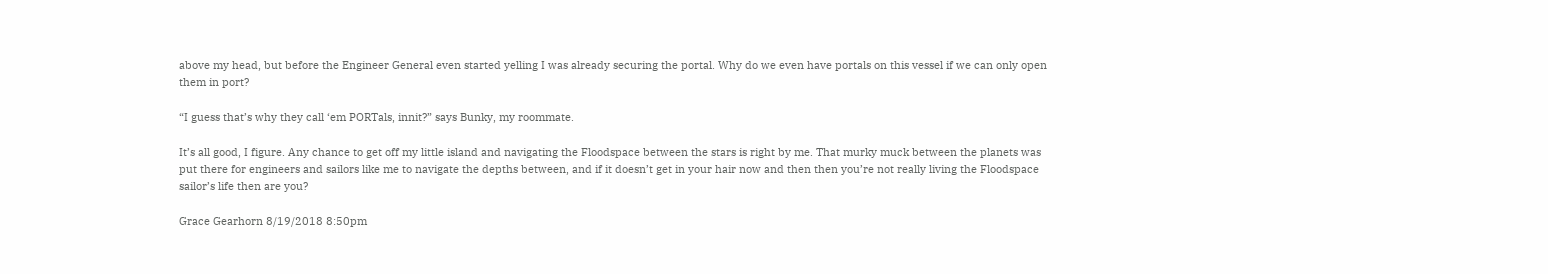above my head, but before the Engineer General even started yelling I was already securing the portal. Why do we even have portals on this vessel if we can only open them in port?

“I guess that’s why they call ‘em PORTals, innit?” says Bunky, my roommate.

It’s all good, I figure. Any chance to get off my little island and navigating the Floodspace between the stars is right by me. That murky muck between the planets was put there for engineers and sailors like me to navigate the depths between, and if it doesn’t get in your hair now and then then you’re not really living the Floodspace sailor’s life then are you?

Grace Gearhorn 8/19/2018 8:50pm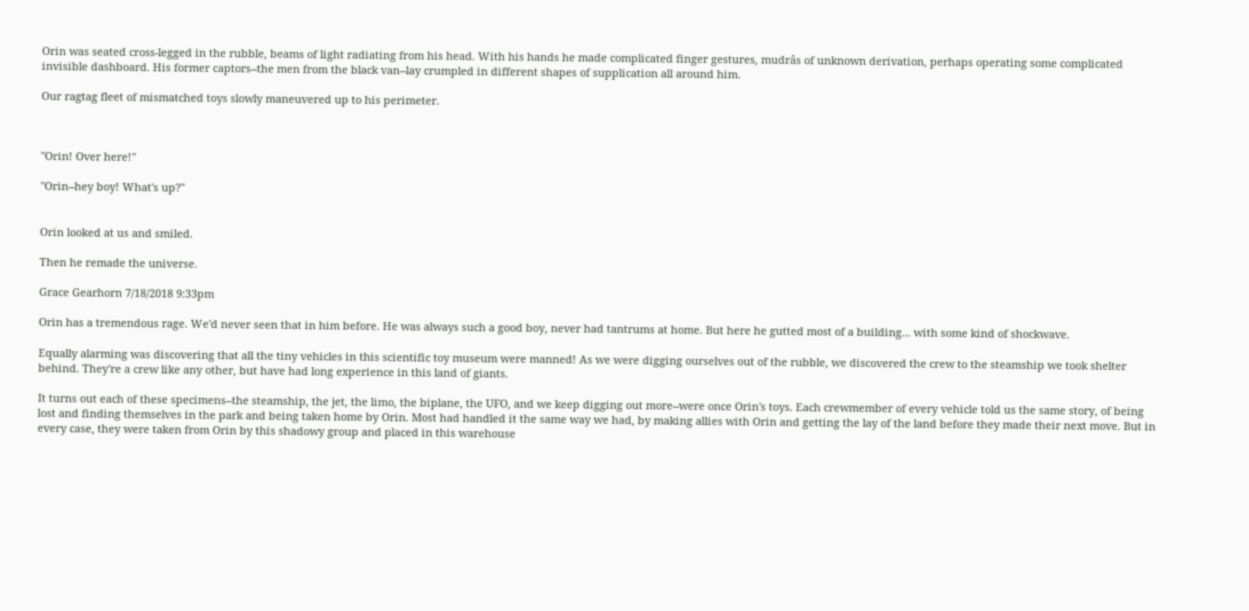Orin was seated cross-legged in the rubble, beams of light radiating from his head. With his hands he made complicated finger gestures, mudrâs of unknown derivation, perhaps operating some complicated invisible dashboard. His former captors--the men from the black van--lay crumpled in different shapes of supplication all around him.

Our ragtag fleet of mismatched toys slowly maneuvered up to his perimeter.



"Orin! Over here!"

"Orin--hey boy! What's up?"


Orin looked at us and smiled.

Then he remade the universe.

Grace Gearhorn 7/18/2018 9:33pm

Orin has a tremendous rage. We'd never seen that in him before. He was always such a good boy, never had tantrums at home. But here he gutted most of a building... with some kind of shockwave.

Equally alarming was discovering that all the tiny vehicles in this scientific toy museum were manned! As we were digging ourselves out of the rubble, we discovered the crew to the steamship we took shelter behind. They're a crew like any other, but have had long experience in this land of giants.

It turns out each of these specimens--the steamship, the jet, the limo, the biplane, the UFO, and we keep digging out more--were once Orin's toys. Each crewmember of every vehicle told us the same story, of being lost and finding themselves in the park and being taken home by Orin. Most had handled it the same way we had, by making allies with Orin and getting the lay of the land before they made their next move. But in every case, they were taken from Orin by this shadowy group and placed in this warehouse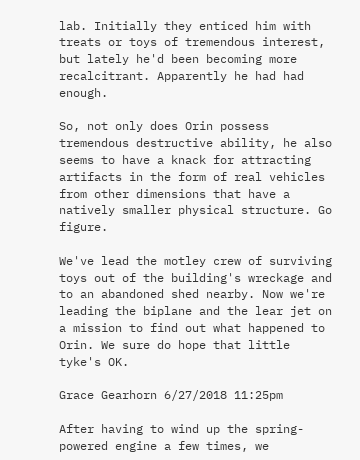lab. Initially they enticed him with treats or toys of tremendous interest, but lately he'd been becoming more recalcitrant. Apparently he had had enough.

So, not only does Orin possess tremendous destructive ability, he also seems to have a knack for attracting artifacts in the form of real vehicles from other dimensions that have a natively smaller physical structure. Go figure.

We've lead the motley crew of surviving toys out of the building's wreckage and to an abandoned shed nearby. Now we're leading the biplane and the lear jet on a mission to find out what happened to Orin. We sure do hope that little tyke's OK.

Grace Gearhorn 6/27/2018 11:25pm

After having to wind up the spring-powered engine a few times, we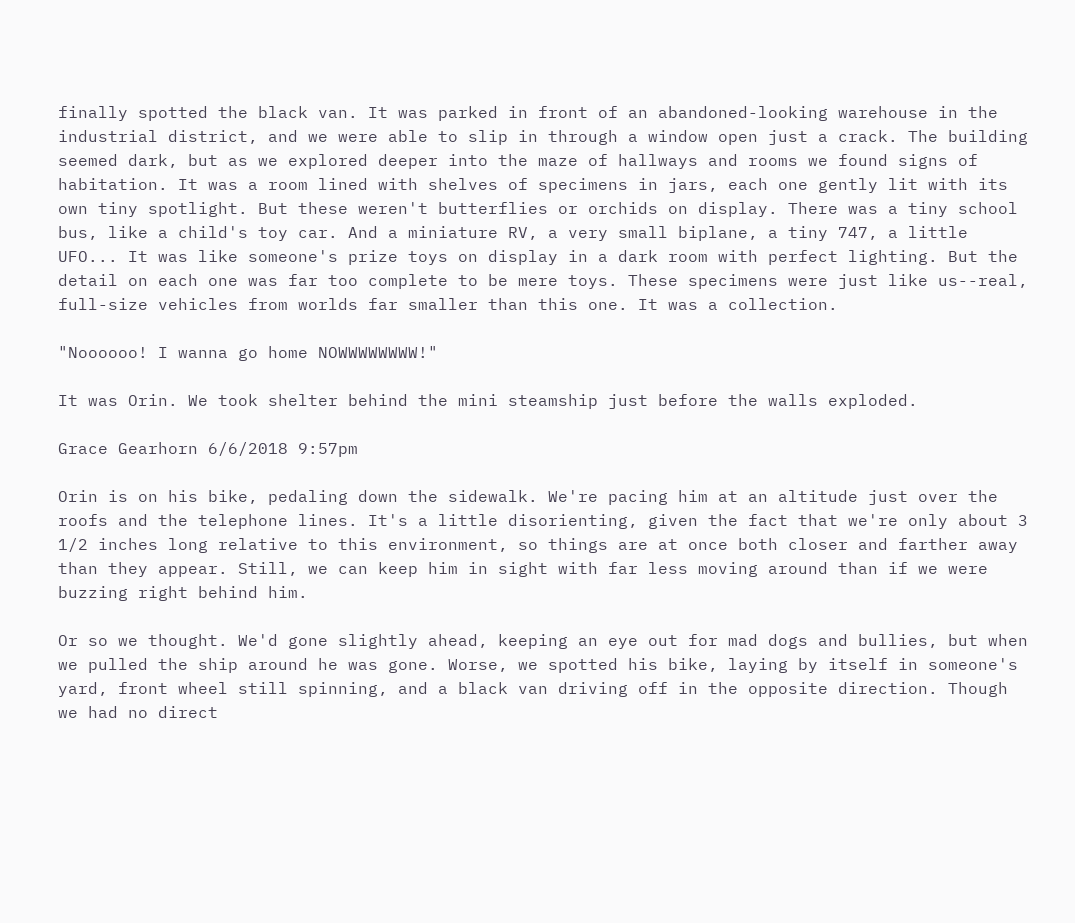finally spotted the black van. It was parked in front of an abandoned-looking warehouse in the industrial district, and we were able to slip in through a window open just a crack. The building seemed dark, but as we explored deeper into the maze of hallways and rooms we found signs of habitation. It was a room lined with shelves of specimens in jars, each one gently lit with its own tiny spotlight. But these weren't butterflies or orchids on display. There was a tiny school bus, like a child's toy car. And a miniature RV, a very small biplane, a tiny 747, a little UFO... It was like someone's prize toys on display in a dark room with perfect lighting. But the detail on each one was far too complete to be mere toys. These specimens were just like us--real, full-size vehicles from worlds far smaller than this one. It was a collection.

"Noooooo! I wanna go home NOWWWWWWWW!"

It was Orin. We took shelter behind the mini steamship just before the walls exploded.

Grace Gearhorn 6/6/2018 9:57pm

Orin is on his bike, pedaling down the sidewalk. We're pacing him at an altitude just over the roofs and the telephone lines. It's a little disorienting, given the fact that we're only about 3 1/2 inches long relative to this environment, so things are at once both closer and farther away than they appear. Still, we can keep him in sight with far less moving around than if we were buzzing right behind him.

Or so we thought. We'd gone slightly ahead, keeping an eye out for mad dogs and bullies, but when we pulled the ship around he was gone. Worse, we spotted his bike, laying by itself in someone's yard, front wheel still spinning, and a black van driving off in the opposite direction. Though we had no direct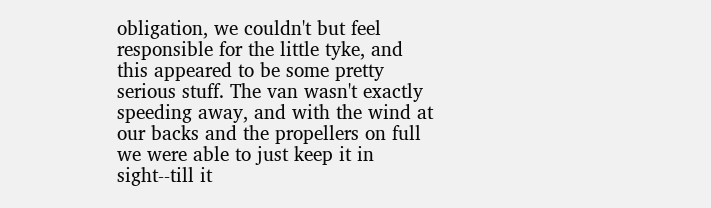obligation, we couldn't but feel responsible for the little tyke, and this appeared to be some pretty serious stuff. The van wasn't exactly speeding away, and with the wind at our backs and the propellers on full we were able to just keep it in sight--till it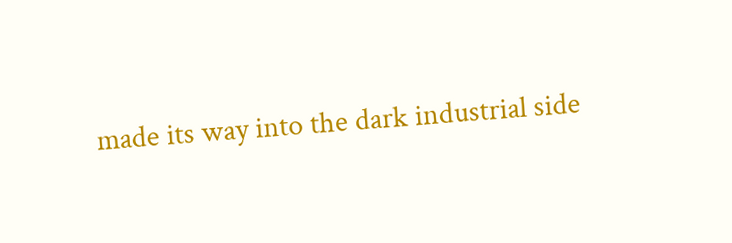made its way into the dark industrial side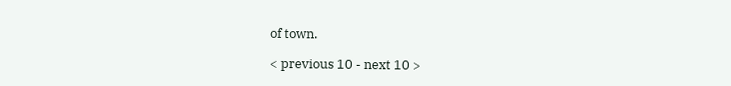of town.

< previous 10 - next 10 >